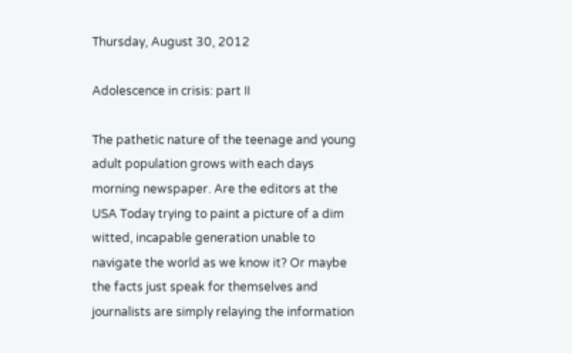Thursday, August 30, 2012

Adolescence in crisis: part II

The pathetic nature of the teenage and young adult population grows with each days morning newspaper. Are the editors at the USA Today trying to paint a picture of a dim witted, incapable generation unable to navigate the world as we know it? Or maybe the facts just speak for themselves and journalists are simply relaying the information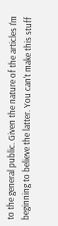to the general public. Given the nature of the articles I'm beginning to believe the latter. You can't make this stuff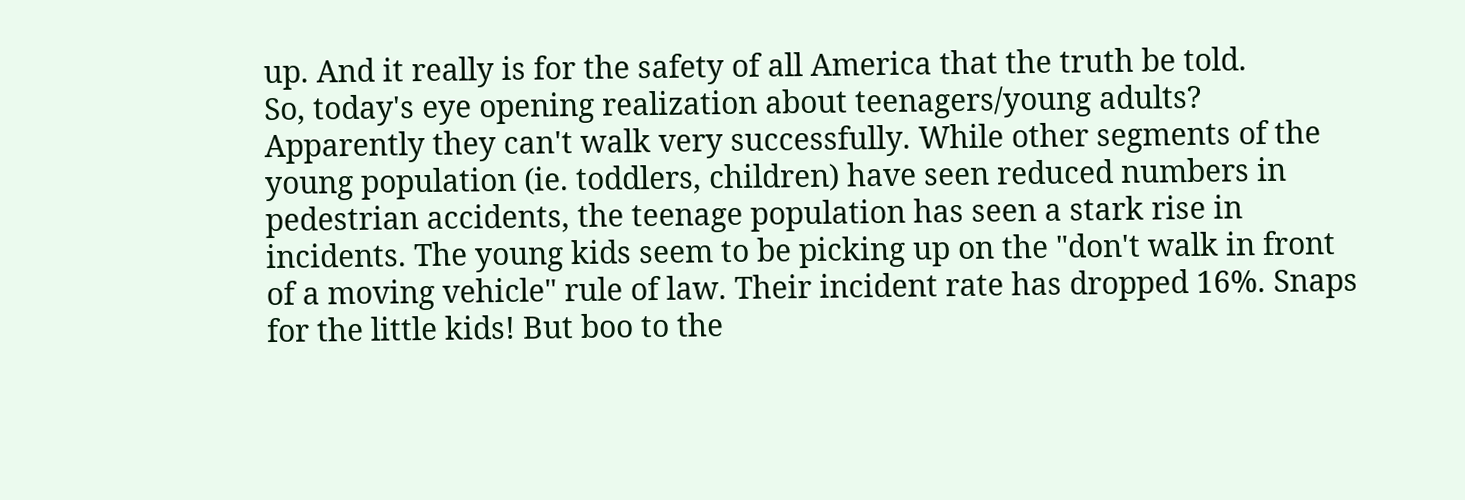up. And it really is for the safety of all America that the truth be told.
So, today's eye opening realization about teenagers/young adults? Apparently they can't walk very successfully. While other segments of the young population (ie. toddlers, children) have seen reduced numbers in pedestrian accidents, the teenage population has seen a stark rise in incidents. The young kids seem to be picking up on the "don't walk in front of a moving vehicle" rule of law. Their incident rate has dropped 16%. Snaps for the little kids! But boo to the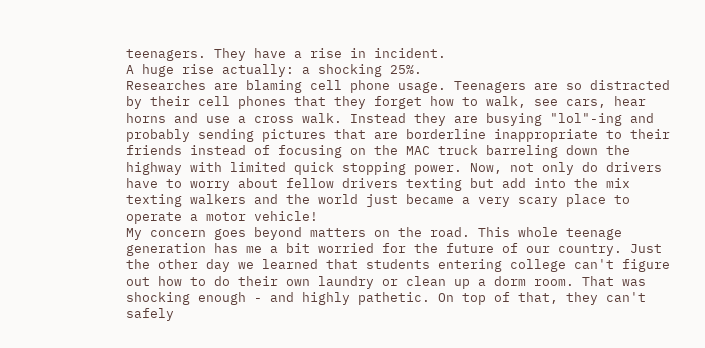teenagers. They have a rise in incident.
A huge rise actually: a shocking 25%.
Researches are blaming cell phone usage. Teenagers are so distracted by their cell phones that they forget how to walk, see cars, hear horns and use a cross walk. Instead they are busying "lol"-ing and probably sending pictures that are borderline inappropriate to their friends instead of focusing on the MAC truck barreling down the highway with limited quick stopping power. Now, not only do drivers have to worry about fellow drivers texting but add into the mix texting walkers and the world just became a very scary place to operate a motor vehicle!
My concern goes beyond matters on the road. This whole teenage generation has me a bit worried for the future of our country. Just the other day we learned that students entering college can't figure out how to do their own laundry or clean up a dorm room. That was shocking enough - and highly pathetic. On top of that, they can't safely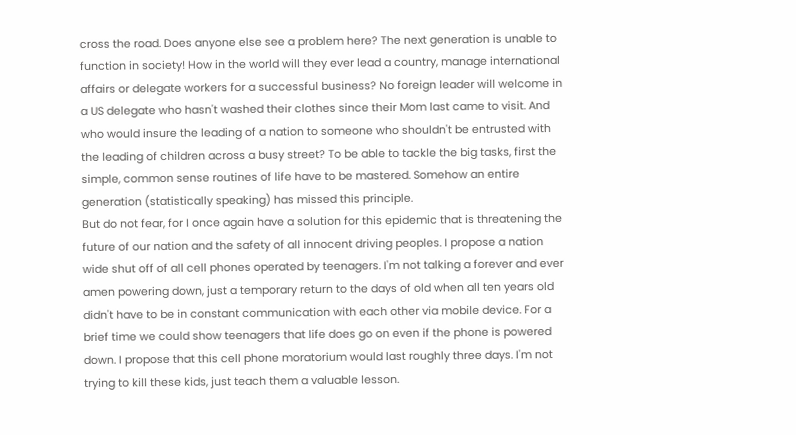cross the road. Does anyone else see a problem here? The next generation is unable to function in society! How in the world will they ever lead a country, manage international affairs or delegate workers for a successful business? No foreign leader will welcome in a US delegate who hasn't washed their clothes since their Mom last came to visit. And who would insure the leading of a nation to someone who shouldn't be entrusted with the leading of children across a busy street? To be able to tackle the big tasks, first the simple, common sense routines of life have to be mastered. Somehow an entire generation (statistically speaking) has missed this principle.
But do not fear, for I once again have a solution for this epidemic that is threatening the future of our nation and the safety of all innocent driving peoples. I propose a nation wide shut off of all cell phones operated by teenagers. I'm not talking a forever and ever amen powering down, just a temporary return to the days of old when all ten years old didn't have to be in constant communication with each other via mobile device. For a brief time we could show teenagers that life does go on even if the phone is powered down. I propose that this cell phone moratorium would last roughly three days. I'm not trying to kill these kids, just teach them a valuable lesson.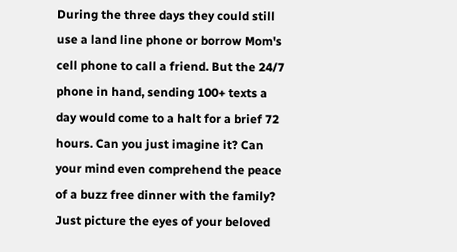During the three days they could still use a land line phone or borrow Mom's cell phone to call a friend. But the 24/7 phone in hand, sending 100+ texts a day would come to a halt for a brief 72 hours. Can you just imagine it? Can your mind even comprehend the peace of a buzz free dinner with the family? Just picture the eyes of your beloved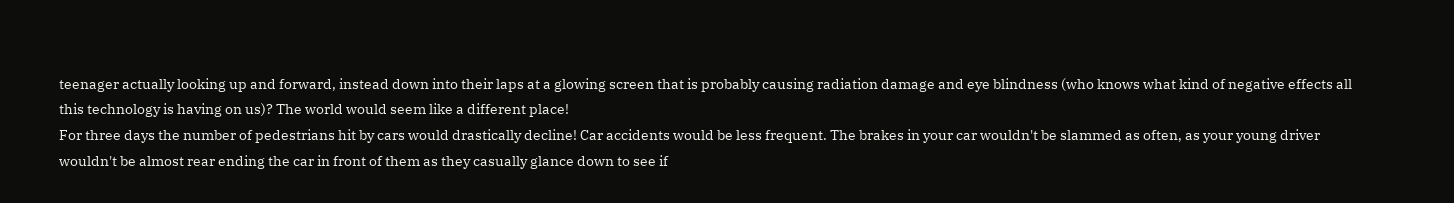teenager actually looking up and forward, instead down into their laps at a glowing screen that is probably causing radiation damage and eye blindness (who knows what kind of negative effects all this technology is having on us)? The world would seem like a different place!
For three days the number of pedestrians hit by cars would drastically decline! Car accidents would be less frequent. The brakes in your car wouldn't be slammed as often, as your young driver wouldn't be almost rear ending the car in front of them as they casually glance down to see if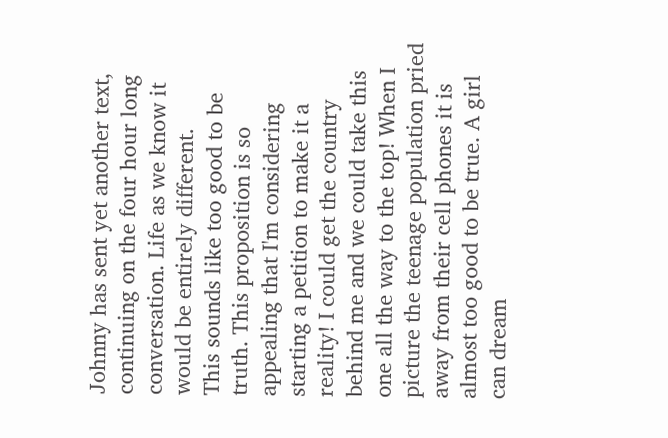Johnny has sent yet another text, continuing on the four hour long conversation. Life as we know it would be entirely different.
This sounds like too good to be truth. This proposition is so appealing that I'm considering starting a petition to make it a reality! I could get the country behind me and we could take this one all the way to the top! When I picture the teenage population pried away from their cell phones it is almost too good to be true. A girl can dream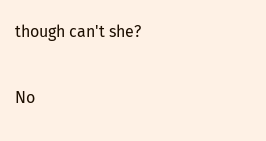though can't she?

No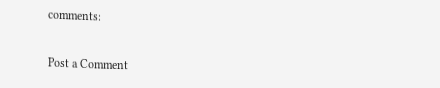comments:

Post a Comment